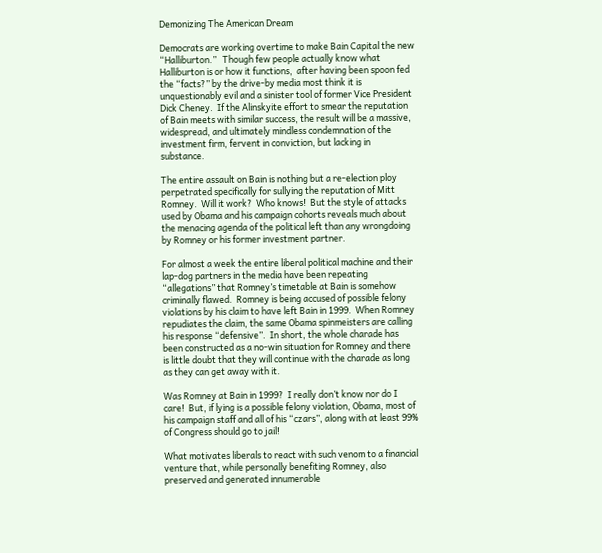Demonizing The American Dream

Democrats are working overtime to make Bain Capital the new “Halliburton.”   Though few people actually know what Halliburton is or how it functions,  after having been spoon fed the “facts?” by the drive-by media most think it is unquestionably evil and a sinister tool of former Vice President Dick Cheney.  If the Alinskyite effort to smear the reputation of Bain meets with similar success, the result will be a massive, widespread, and ultimately mindless condemnation of the investment firm, fervent in conviction, but lacking in substance.

The entire assault on Bain is nothing but a re-election ploy perpetrated specifically for sullying the reputation of Mitt Romney.  Will it work?  Who knows!  But the style of attacks used by Obama and his campaign cohorts reveals much about the menacing agenda of the political left than any wrongdoing by Romney or his former investment partner.

For almost a week the entire liberal political machine and their lap-dog partners in the media have been repeating “allegations” that Romney’s timetable at Bain is somehow criminally flawed.  Romney is being accused of possible felony violations by his claim to have left Bain in 1999.  When Romney repudiates the claim, the same Obama spinmeisters are calling his response “defensive”.  In short, the whole charade has been constructed as a no-win situation for Romney and there is little doubt that they will continue with the charade as long as they can get away with it.

Was Romney at Bain in 1999?  I really don’t know nor do I care!  But, if lying is a possible felony violation, Obama, most of his campaign staff and all of his “czars”, along with at least 99% of Congress should go to jail!

What motivates liberals to react with such venom to a financial venture that, while personally benefiting Romney, also preserved and generated innumerable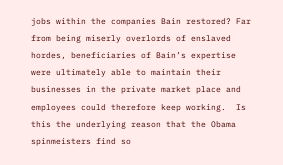jobs within the companies Bain restored? Far from being miserly overlords of enslaved hordes, beneficiaries of Bain’s expertise were ultimately able to maintain their businesses in the private market place and employees could therefore keep working.  Is this the underlying reason that the Obama spinmeisters find so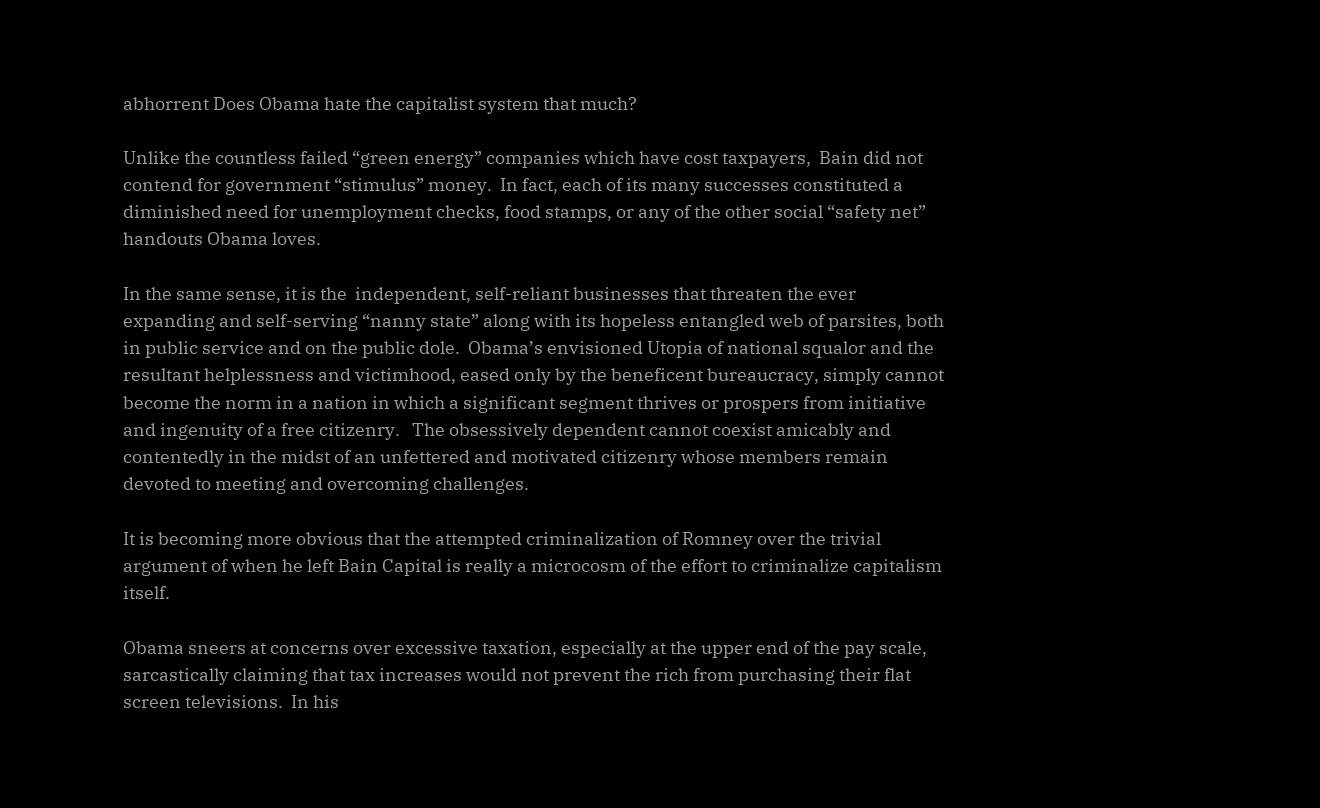abhorrent Does Obama hate the capitalist system that much?

Unlike the countless failed “green energy” companies which have cost taxpayers,  Bain did not contend for government “stimulus” money.  In fact, each of its many successes constituted a diminished need for unemployment checks, food stamps, or any of the other social “safety net” handouts Obama loves.

In the same sense, it is the  independent, self-reliant businesses that threaten the ever expanding and self-serving “nanny state” along with its hopeless entangled web of parsites, both in public service and on the public dole.  Obama’s envisioned Utopia of national squalor and the resultant helplessness and victimhood, eased only by the beneficent bureaucracy, simply cannot become the norm in a nation in which a significant segment thrives or prospers from initiative and ingenuity of a free citizenry.   The obsessively dependent cannot coexist amicably and contentedly in the midst of an unfettered and motivated citizenry whose members remain devoted to meeting and overcoming challenges.

It is becoming more obvious that the attempted criminalization of Romney over the trivial argument of when he left Bain Capital is really a microcosm of the effort to criminalize capitalism itself.

Obama sneers at concerns over excessive taxation, especially at the upper end of the pay scale, sarcastically claiming that tax increases would not prevent the rich from purchasing their flat screen televisions.  In his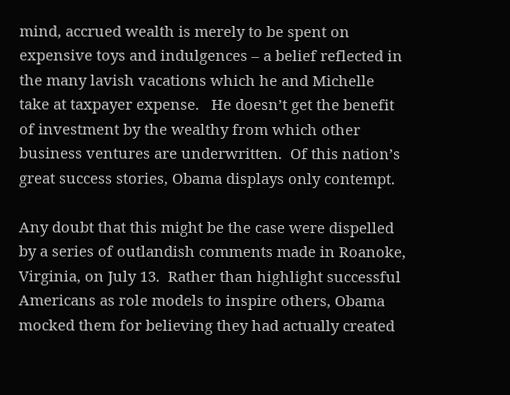mind, accrued wealth is merely to be spent on expensive toys and indulgences – a belief reflected in the many lavish vacations which he and Michelle take at taxpayer expense.   He doesn’t get the benefit of investment by the wealthy from which other business ventures are underwritten.  Of this nation’s great success stories, Obama displays only contempt.

Any doubt that this might be the case were dispelled by a series of outlandish comments made in Roanoke, Virginia, on July 13.  Rather than highlight successful Americans as role models to inspire others, Obama mocked them for believing they had actually created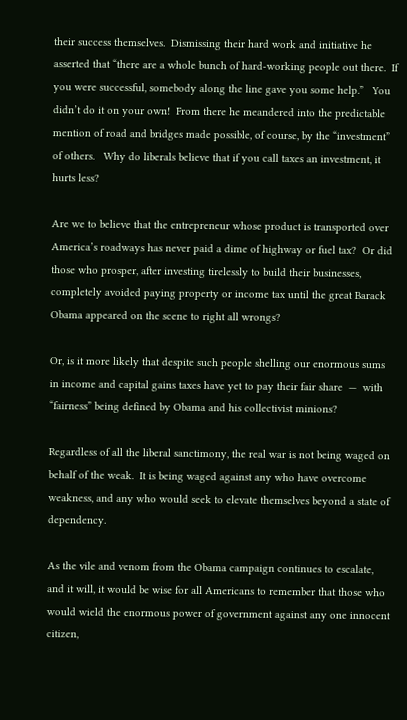their success themselves.  Dismissing their hard work and initiative he asserted that “there are a whole bunch of hard-working people out there.  If you were successful, somebody along the line gave you some help.”   You didn’t do it on your own!  From there he meandered into the predictable mention of road and bridges made possible, of course, by the “investment” of others.   Why do liberals believe that if you call taxes an investment, it hurts less?

Are we to believe that the entrepreneur whose product is transported over America’s roadways has never paid a dime of highway or fuel tax?  Or did those who prosper, after investing tirelessly to build their businesses, completely avoided paying property or income tax until the great Barack Obama appeared on the scene to right all wrongs?

Or, is it more likely that despite such people shelling our enormous sums in income and capital gains taxes have yet to pay their fair share  —  with “fairness” being defined by Obama and his collectivist minions?

Regardless of all the liberal sanctimony, the real war is not being waged on behalf of the weak.  It is being waged against any who have overcome weakness, and any who would seek to elevate themselves beyond a state of dependency.

As the vile and venom from the Obama campaign continues to escalate, and it will, it would be wise for all Americans to remember that those who would wield the enormous power of government against any one innocent citizen,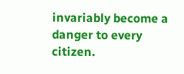invariably become a danger to every citizen.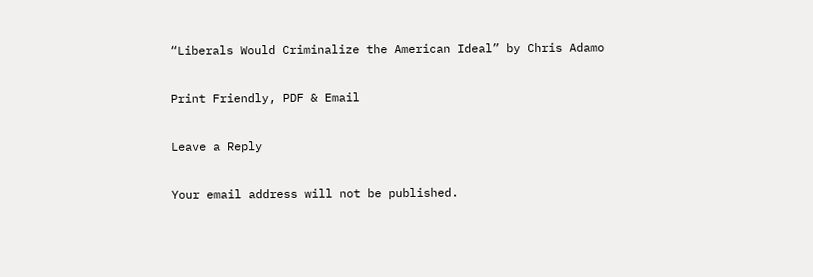“Liberals Would Criminalize the American Ideal” by Chris Adamo

Print Friendly, PDF & Email

Leave a Reply

Your email address will not be published.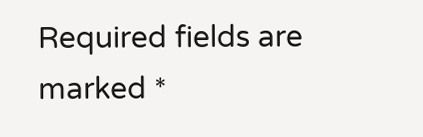Required fields are marked *